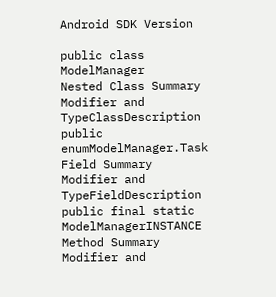Android SDK Version

public class ModelManager
Nested Class Summary
Modifier and TypeClassDescription
public enumModelManager.Task
Field Summary
Modifier and TypeFieldDescription
public final static ModelManagerINSTANCE
Method Summary
Modifier and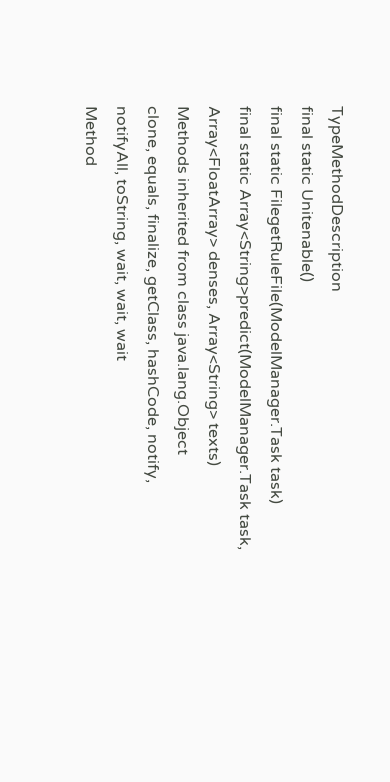TypeMethodDescription
final static Unitenable()
final static FilegetRuleFile(ModelManager.Task task)
final static Array<String>predict(ModelManager.Task task, Array<FloatArray> denses, Array<String> texts)
Methods inherited from class java.lang.Object
clone, equals, finalize, getClass, hashCode, notify, notifyAll, toString, wait, wait, wait
Method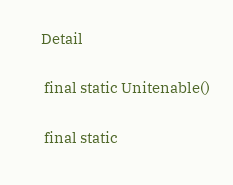Detail


 final static Unitenable()


 final static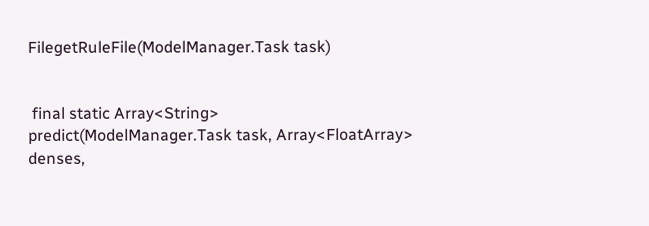FilegetRuleFile(ModelManager.Task task)


 final static Array<String> predict(ModelManager.Task task, Array<FloatArray> denses,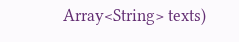Array<String> texts)